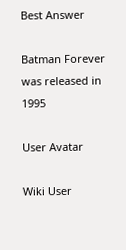Best Answer

Batman Forever was released in 1995

User Avatar

Wiki User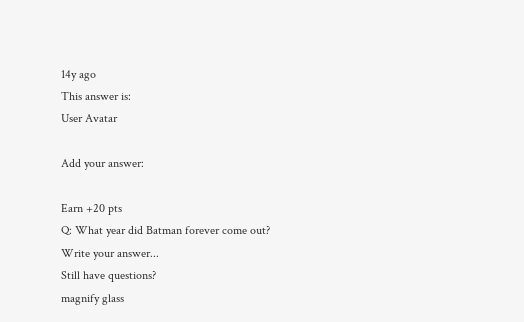14y ago
This answer is:
User Avatar

Add your answer:

Earn +20 pts
Q: What year did Batman forever come out?
Write your answer...
Still have questions?
magnify glass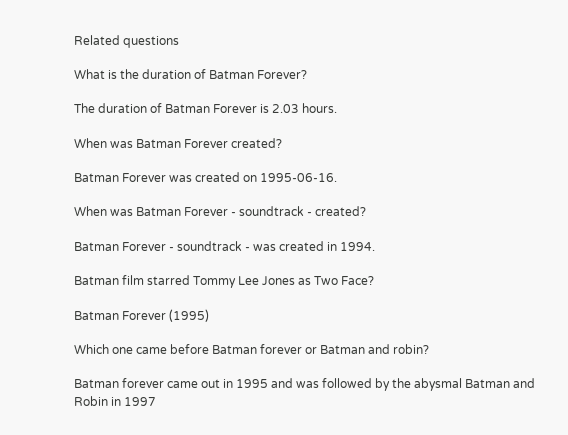Related questions

What is the duration of Batman Forever?

The duration of Batman Forever is 2.03 hours.

When was Batman Forever created?

Batman Forever was created on 1995-06-16.

When was Batman Forever - soundtrack - created?

Batman Forever - soundtrack - was created in 1994.

Batman film starred Tommy Lee Jones as Two Face?

Batman Forever (1995)

Which one came before Batman forever or Batman and robin?

Batman forever came out in 1995 and was followed by the abysmal Batman and Robin in 1997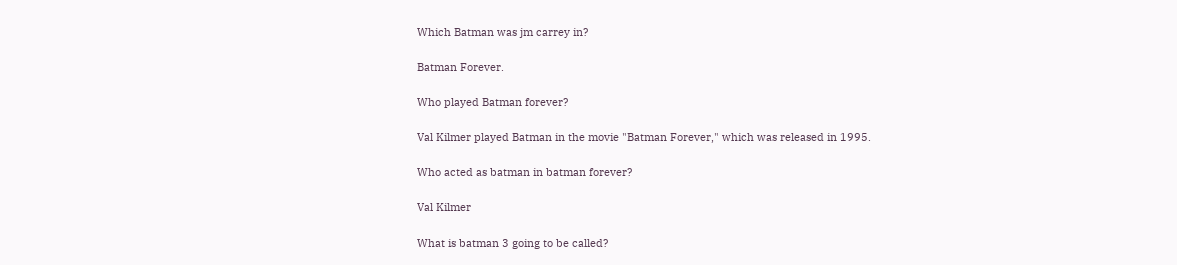Which Batman was jm carrey in?

Batman Forever.

Who played Batman forever?

Val Kilmer played Batman in the movie "Batman Forever," which was released in 1995.

Who acted as batman in batman forever?

Val Kilmer

What is batman 3 going to be called?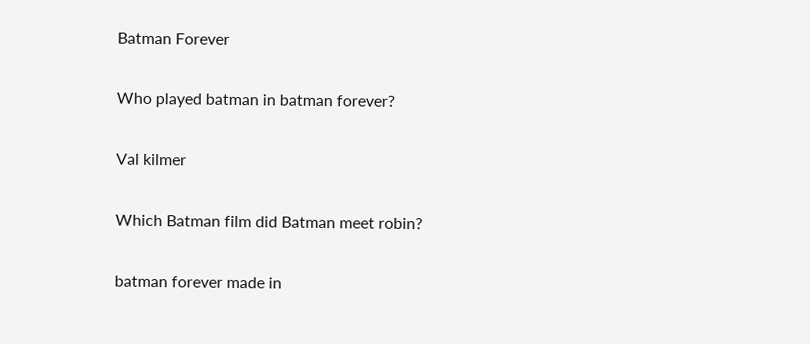Batman Forever

Who played batman in batman forever?

Val kilmer

Which Batman film did Batman meet robin?

batman forever made in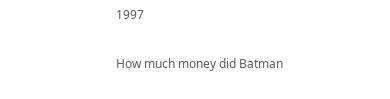1997

How much money did Batman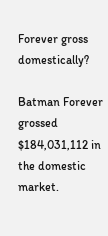Forever gross domestically?

Batman Forever grossed $184,031,112 in the domestic market.